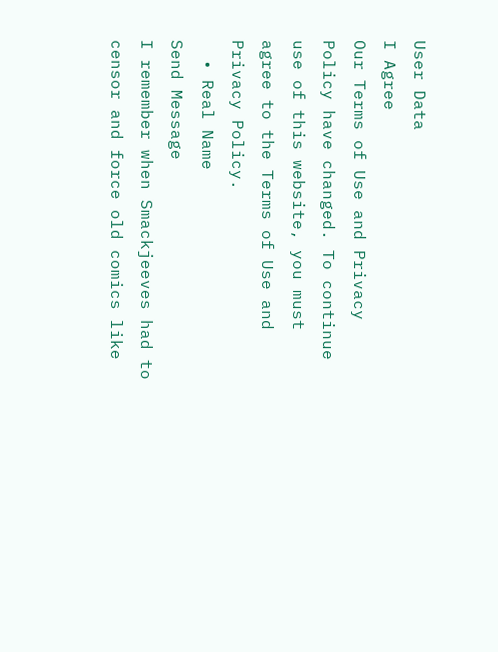User Data
I Agree
Our Terms of Use and Privacy Policy have changed. To continue use of this website, you must agree to the Terms of Use and Privacy Policy.
  • Real Name
Send Message
I remember when Smackjeeves had to censor and force old comics like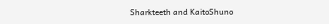Sharkteeth and KaitoShuno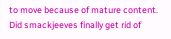to move because of mature content. Did smackjeeves finally get rid of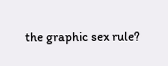the graphic sex rule?